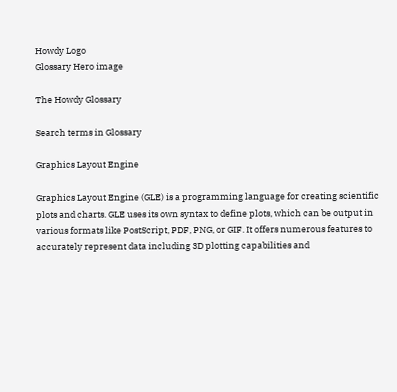Howdy Logo
Glossary Hero image

The Howdy Glossary

Search terms in Glossary

Graphics Layout Engine

Graphics Layout Engine (GLE) is a programming language for creating scientific plots and charts. GLE uses its own syntax to define plots, which can be output in various formats like PostScript, PDF, PNG, or GIF. It offers numerous features to accurately represent data including 3D plotting capabilities and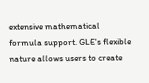extensive mathematical formula support. GLE's flexible nature allows users to create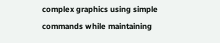complex graphics using simple commands while maintaining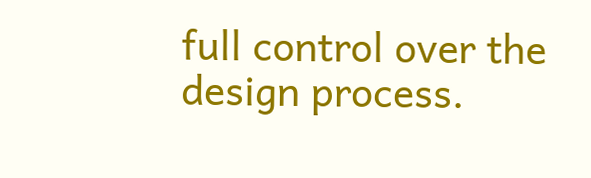full control over the design process.